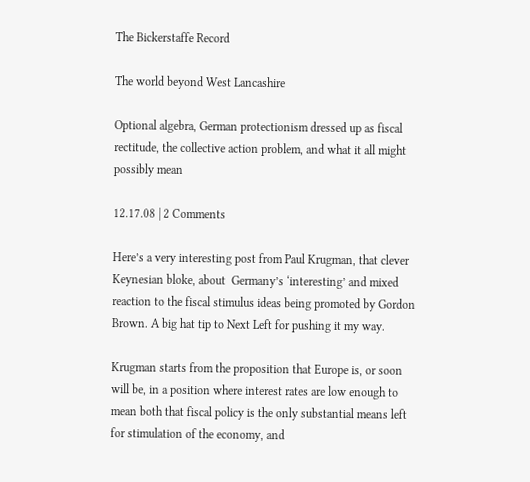The Bickerstaffe Record

The world beyond West Lancashire

Optional algebra, German protectionism dressed up as fiscal rectitude, the collective action problem, and what it all might possibly mean

12.17.08 | 2 Comments

Here’s a very interesting post from Paul Krugman, that clever Keynesian bloke, about  Germany’s ‘interesting’ and mixed reaction to the fiscal stimulus ideas being promoted by Gordon Brown. A big hat tip to Next Left for pushing it my way.

Krugman starts from the proposition that Europe is, or soon will be, in a position where interest rates are low enough to mean both that fiscal policy is the only substantial means left for stimulation of the economy, and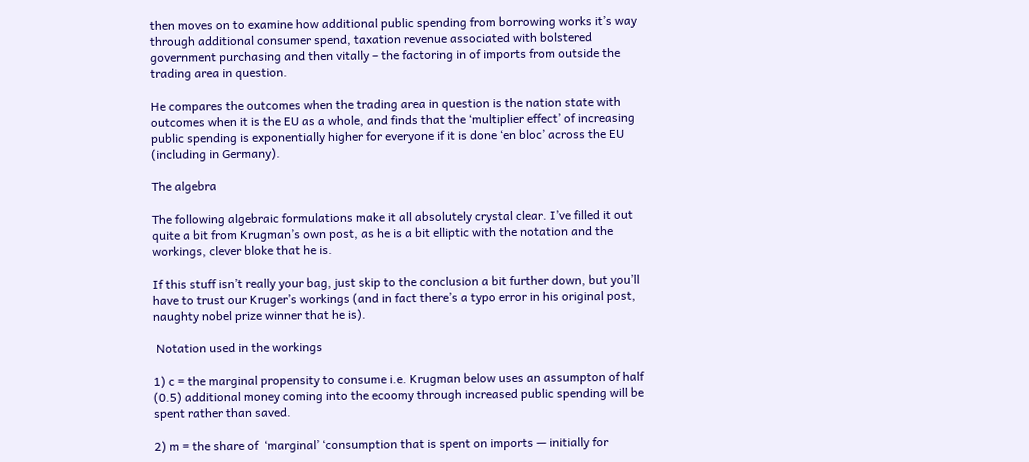then moves on to examine how additional public spending from borrowing works it’s way through additional consumer spend, taxation revenue associated with bolstered government purchasing and then vitally – the factoring in of imports from outside the trading area in question.

He compares the outcomes when the trading area in question is the nation state with outcomes when it is the EU as a whole, and finds that the ‘multiplier effect’ of increasing public spending is exponentially higher for everyone if it is done ‘en bloc’ across the EU (including in Germany).

The algebra

The following algebraic formulations make it all absolutely crystal clear. I’ve filled it out quite a bit from Krugman’s own post, as he is a bit elliptic with the notation and the workings, clever bloke that he is.

If this stuff isn’t really your bag, just skip to the conclusion a bit further down, but you’ll have to trust our Kruger’s workings (and in fact there’s a typo error in his original post, naughty nobel prize winner that he is).

 Notation used in the workings

1) c = the marginal propensity to consume i.e. Krugman below uses an assumpton of half (0.5) additional money coming into the ecoomy through increased public spending will be spent rather than saved.

2) m = the share of  ‘marginal’ ‘consumption that is spent on imports — initially for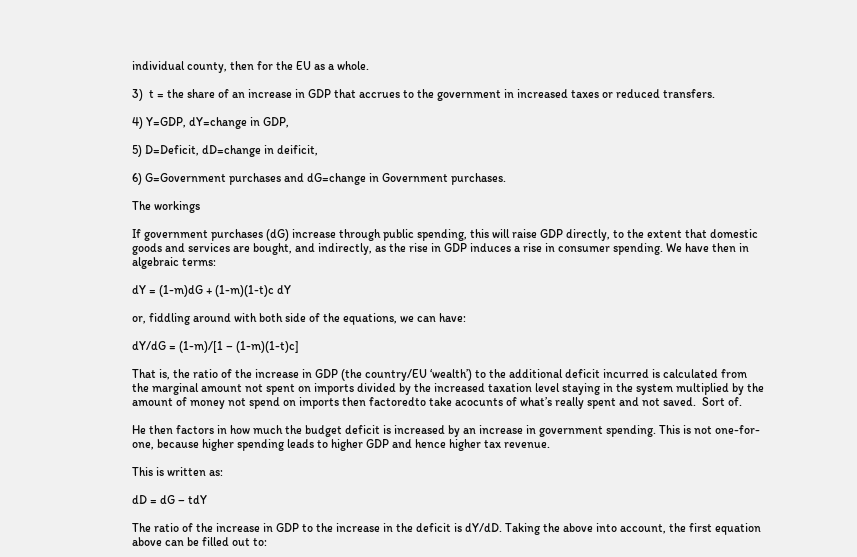individual county, then for the EU as a whole.

3)  t = the share of an increase in GDP that accrues to the government in increased taxes or reduced transfers.

4) Y=GDP, dY=change in GDP,

5) D=Deficit, dD=change in deificit,

6) G=Government purchases and dG=change in Government purchases.

The workings

If government purchases (dG) increase through public spending, this will raise GDP directly, to the extent that domestic goods and services are bought, and indirectly, as the rise in GDP induces a rise in consumer spending. We have then in algebraic terms:

dY = (1-m)dG + (1-m)(1-t)c dY

or, fiddling around with both side of the equations, we can have:

dY/dG = (1-m)/[1 – (1-m)(1-t)c]

That is, the ratio of the increase in GDP (the country/EU ‘wealth’) to the additional deficit incurred is calculated from the marginal amount not spent on imports divided by the increased taxation level staying in the system multiplied by the amount of money not spend on imports then factoredto take acocunts of what’s really spent and not saved.  Sort of.

He then factors in how much the budget deficit is increased by an increase in government spending. This is not one-for-one, because higher spending leads to higher GDP and hence higher tax revenue.

This is written as:

dD = dG – tdY

The ratio of the increase in GDP to the increase in the deficit is dY/dD. Taking the above into account, the first equation above can be filled out to: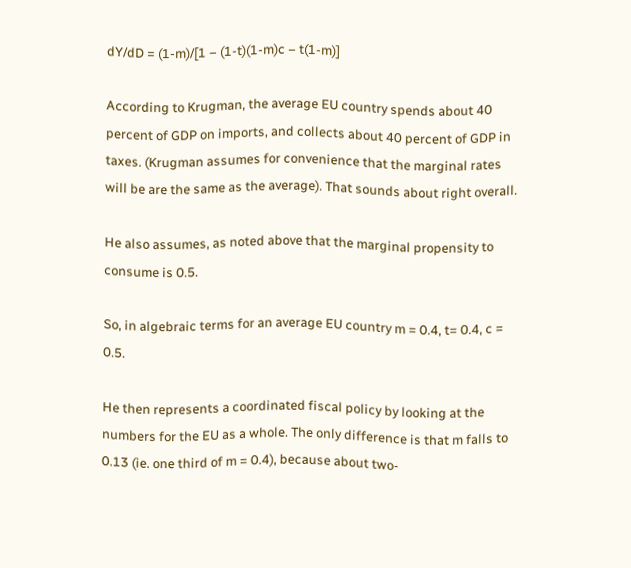dY/dD = (1-m)/[1 – (1-t)(1-m)c – t(1-m)]

According to Krugman, the average EU country spends about 40 percent of GDP on imports, and collects about 40 percent of GDP in taxes. (Krugman assumes for convenience that the marginal rates will be are the same as the average). That sounds about right overall.

He also assumes, as noted above that the marginal propensity to consume is 0.5.

So, in algebraic terms for an average EU country m = 0.4, t= 0.4, c = 0.5.

He then represents a coordinated fiscal policy by looking at the numbers for the EU as a whole. The only difference is that m falls to 0.13 (ie. one third of m = 0.4), because about two-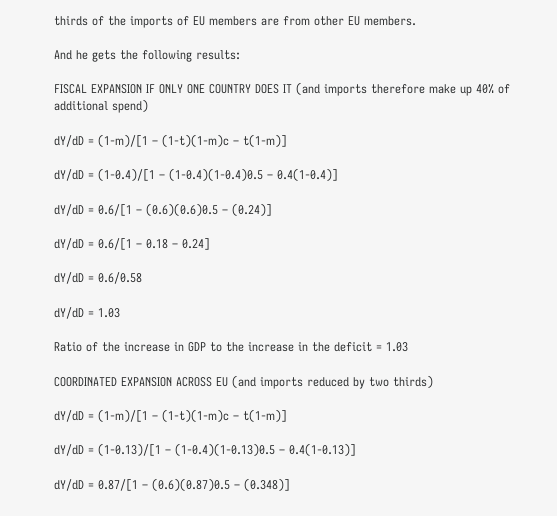thirds of the imports of EU members are from other EU members.

And he gets the following results:

FISCAL EXPANSION IF ONLY ONE COUNTRY DOES IT (and imports therefore make up 40% of additional spend)

dY/dD = (1-m)/[1 – (1-t)(1-m)c – t(1-m)]

dY/dD = (1-0.4)/[1 – (1-0.4)(1-0.4)0.5 – 0.4(1-0.4)]

dY/dD = 0.6/[1 – (0.6)(0.6)0.5 – (0.24)]

dY/dD = 0.6/[1 – 0.18 – 0.24]

dY/dD = 0.6/0.58

dY/dD = 1.03

Ratio of the increase in GDP to the increase in the deficit = 1.03

COORDINATED EXPANSION ACROSS EU (and imports reduced by two thirds)

dY/dD = (1-m)/[1 – (1-t)(1-m)c – t(1-m)]

dY/dD = (1-0.13)/[1 – (1-0.4)(1-0.13)0.5 – 0.4(1-0.13)]

dY/dD = 0.87/[1 – (0.6)(0.87)0.5 – (0.348)]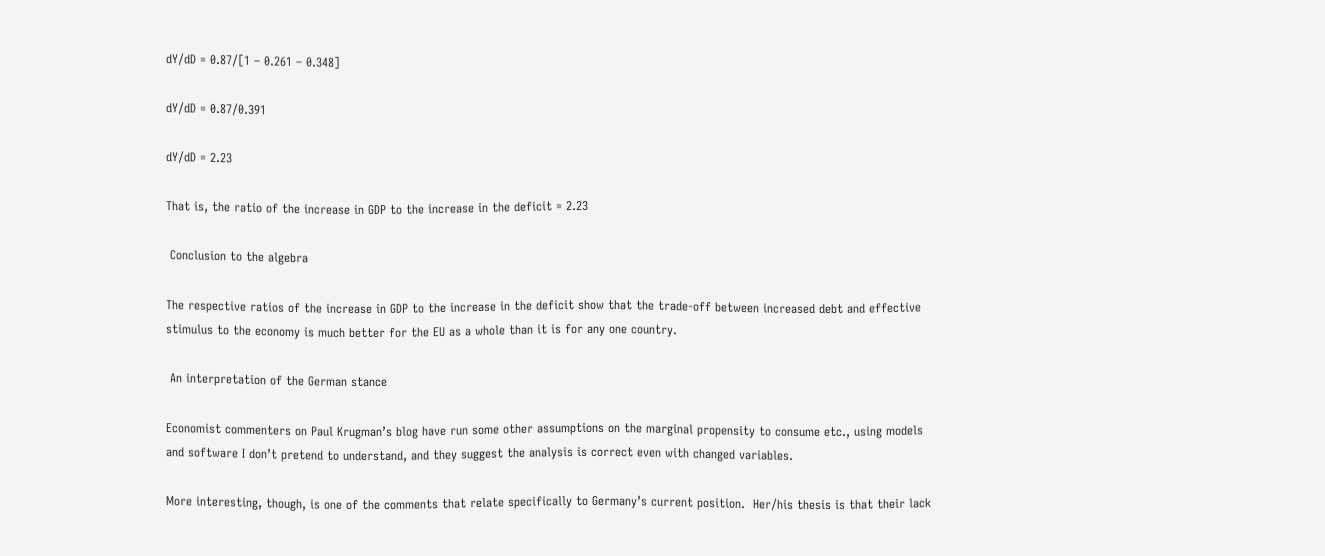dY/dD = 0.87/[1 – 0.261 – 0.348]

dY/dD = 0.87/0.391

dY/dD = 2.23

That is, the ratio of the increase in GDP to the increase in the deficit = 2.23

 Conclusion to the algebra

The respective ratios of the increase in GDP to the increase in the deficit show that the trade-off between increased debt and effective stimulus to the economy is much better for the EU as a whole than it is for any one country.

 An interpretation of the German stance

Economist commenters on Paul Krugman’s blog have run some other assumptions on the marginal propensity to consume etc., using models and software I don’t pretend to understand, and they suggest the analysis is correct even with changed variables.

More interesting, though, is one of the comments that relate specifically to Germany’s current position.  Her/his thesis is that their lack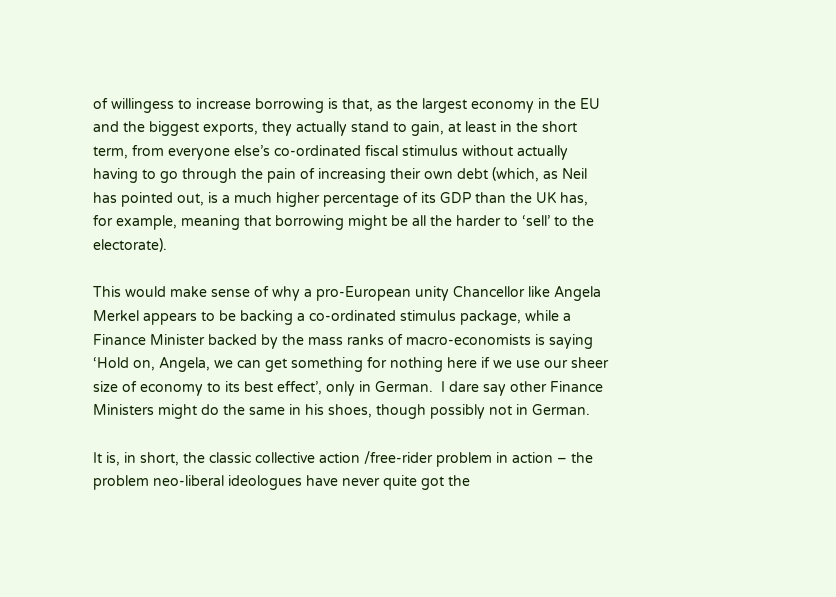of willingess to increase borrowing is that, as the largest economy in the EU and the biggest exports, they actually stand to gain, at least in the short term, from everyone else’s co-ordinated fiscal stimulus without actually having to go through the pain of increasing their own debt (which, as Neil has pointed out, is a much higher percentage of its GDP than the UK has, for example, meaning that borrowing might be all the harder to ‘sell’ to the electorate).

This would make sense of why a pro-European unity Chancellor like Angela Merkel appears to be backing a co-ordinated stimulus package, while a Finance Minister backed by the mass ranks of macro-economists is saying ‘Hold on, Angela, we can get something for nothing here if we use our sheer size of economy to its best effect’, only in German.  I dare say other Finance Ministers might do the same in his shoes, though possibly not in German.

It is, in short, the classic collective action /free-rider problem in action – the problem neo-liberal ideologues have never quite got the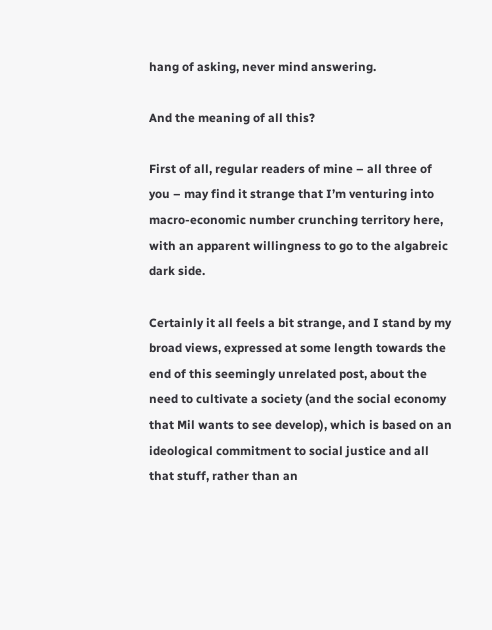hang of asking, never mind answering.

And the meaning of all this?

First of all, regular readers of mine – all three of you – may find it strange that I’m venturing into macro-economic number crunching territory here, with an apparent willingness to go to the algabreic dark side.

Certainly it all feels a bit strange, and I stand by my broad views, expressed at some length towards the end of this seemingly unrelated post, about the need to cultivate a society (and the social economy that Mil wants to see develop), which is based on an ideological commitment to social justice and all that stuff, rather than an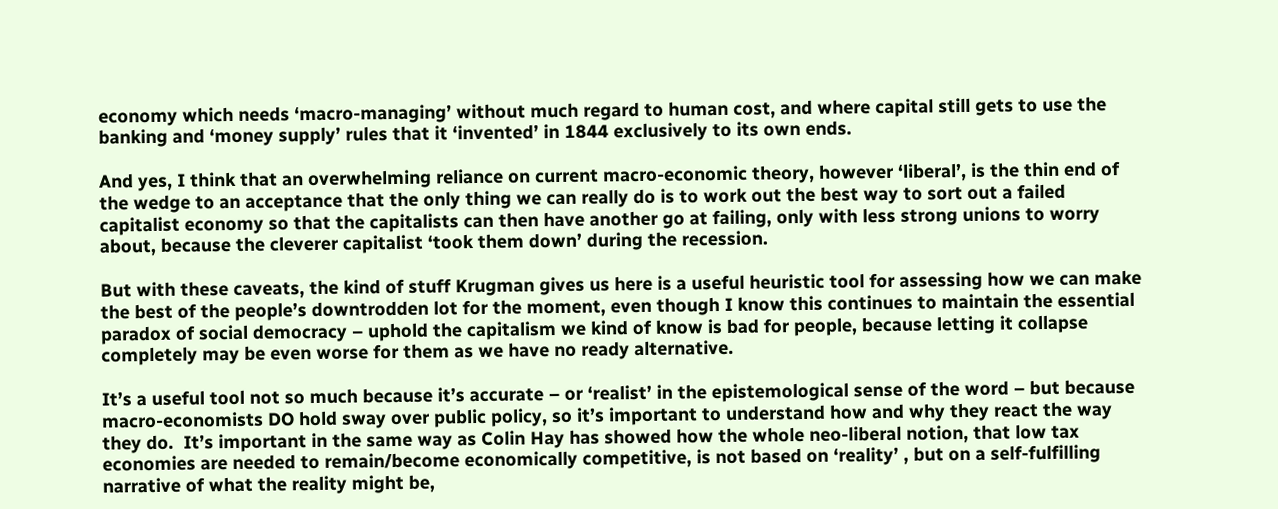economy which needs ‘macro-managing’ without much regard to human cost, and where capital still gets to use the banking and ‘money supply’ rules that it ‘invented’ in 1844 exclusively to its own ends.

And yes, I think that an overwhelming reliance on current macro-economic theory, however ‘liberal’, is the thin end of the wedge to an acceptance that the only thing we can really do is to work out the best way to sort out a failed capitalist economy so that the capitalists can then have another go at failing, only with less strong unions to worry about, because the cleverer capitalist ‘took them down’ during the recession.

But with these caveats, the kind of stuff Krugman gives us here is a useful heuristic tool for assessing how we can make the best of the people’s downtrodden lot for the moment, even though I know this continues to maintain the essential paradox of social democracy – uphold the capitalism we kind of know is bad for people, because letting it collapse completely may be even worse for them as we have no ready alternative.

It’s a useful tool not so much because it’s accurate – or ‘realist’ in the epistemological sense of the word – but because macro-economists DO hold sway over public policy, so it’s important to understand how and why they react the way they do.  It’s important in the same way as Colin Hay has showed how the whole neo-liberal notion, that low tax economies are needed to remain/become economically competitive, is not based on ‘reality’ , but on a self-fulfilling narrative of what the reality might be,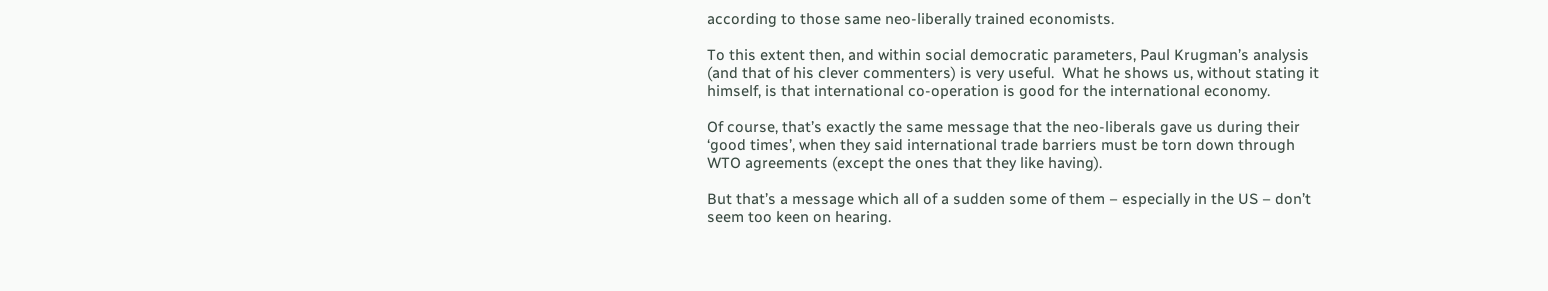according to those same neo-liberally trained economists.

To this extent then, and within social democratic parameters, Paul Krugman’s analysis (and that of his clever commenters) is very useful.  What he shows us, without stating it himself, is that international co-operation is good for the international economy.

Of course, that’s exactly the same message that the neo-liberals gave us during their ‘good times’, when they said international trade barriers must be torn down through WTO agreements (except the ones that they like having).

But that’s a message which all of a sudden some of them – especially in the US – don’t seem too keen on hearing.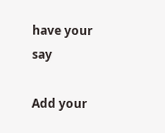have your say

Add your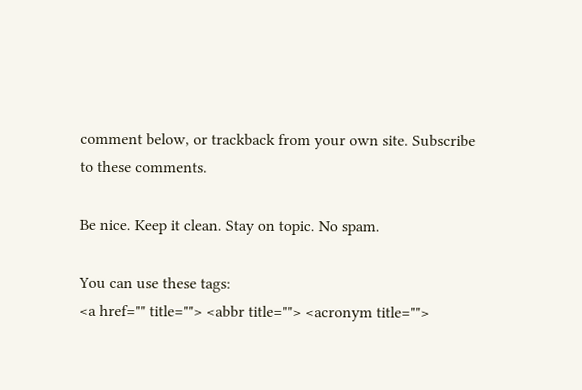comment below, or trackback from your own site. Subscribe to these comments.

Be nice. Keep it clean. Stay on topic. No spam.

You can use these tags:
<a href="" title=""> <abbr title=""> <acronym title="">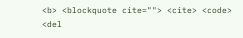<b> <blockquote cite=""> <cite> <code> <del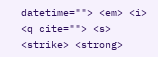datetime=""> <em> <i> <q cite=""> <s> <strike> <strong>